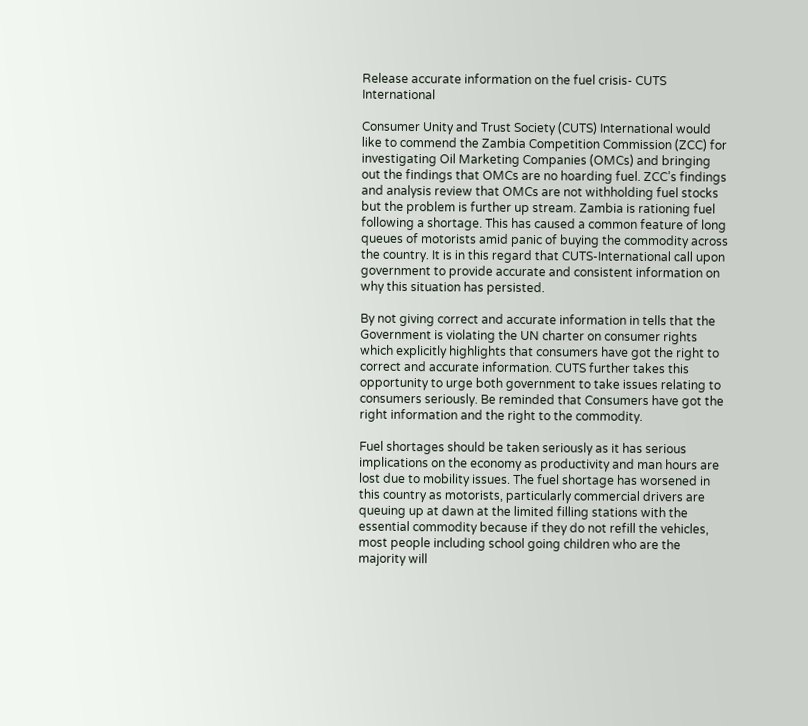Release accurate information on the fuel crisis- CUTS International

Consumer Unity and Trust Society (CUTS) International would like to commend the Zambia Competition Commission (ZCC) for investigating Oil Marketing Companies (OMCs) and bringing out the findings that OMCs are no hoarding fuel. ZCC’s findings and analysis review that OMCs are not withholding fuel stocks but the problem is further up stream. Zambia is rationing fuel following a shortage. This has caused a common feature of long queues of motorists amid panic of buying the commodity across the country. It is in this regard that CUTS-International call upon government to provide accurate and consistent information on why this situation has persisted.

By not giving correct and accurate information in tells that the Government is violating the UN charter on consumer rights which explicitly highlights that consumers have got the right to correct and accurate information. CUTS further takes this opportunity to urge both government to take issues relating to consumers seriously. Be reminded that Consumers have got the right information and the right to the commodity.

Fuel shortages should be taken seriously as it has serious implications on the economy as productivity and man hours are lost due to mobility issues. The fuel shortage has worsened in this country as motorists, particularly commercial drivers are queuing up at dawn at the limited filling stations with the essential commodity because if they do not refill the vehicles, most people including school going children who are the majority will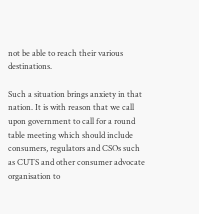not be able to reach their various destinations.

Such a situation brings anxiety in that nation. It is with reason that we call upon government to call for a round table meeting which should include consumers, regulators and CSOs such as CUTS and other consumer advocate organisation to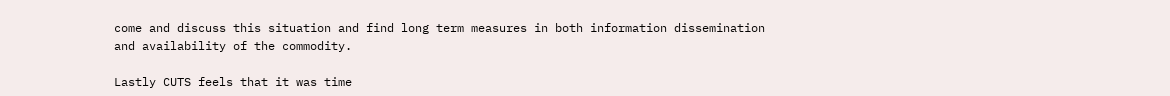come and discuss this situation and find long term measures in both information dissemination and availability of the commodity.

Lastly CUTS feels that it was time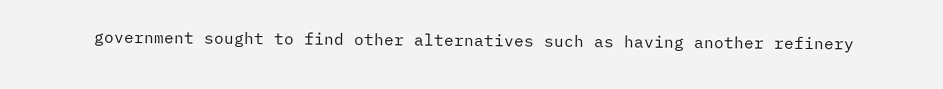government sought to find other alternatives such as having another refinery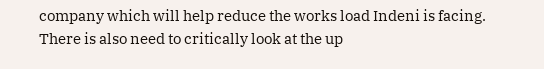company which will help reduce the works load Indeni is facing. There is also need to critically look at the up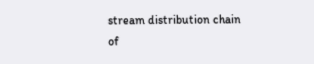stream distribution chain of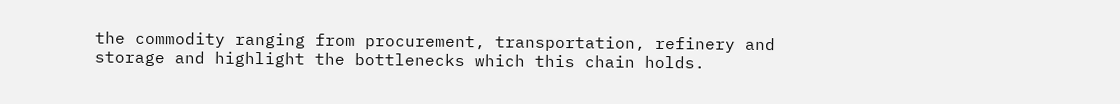the commodity ranging from procurement, transportation, refinery and storage and highlight the bottlenecks which this chain holds.